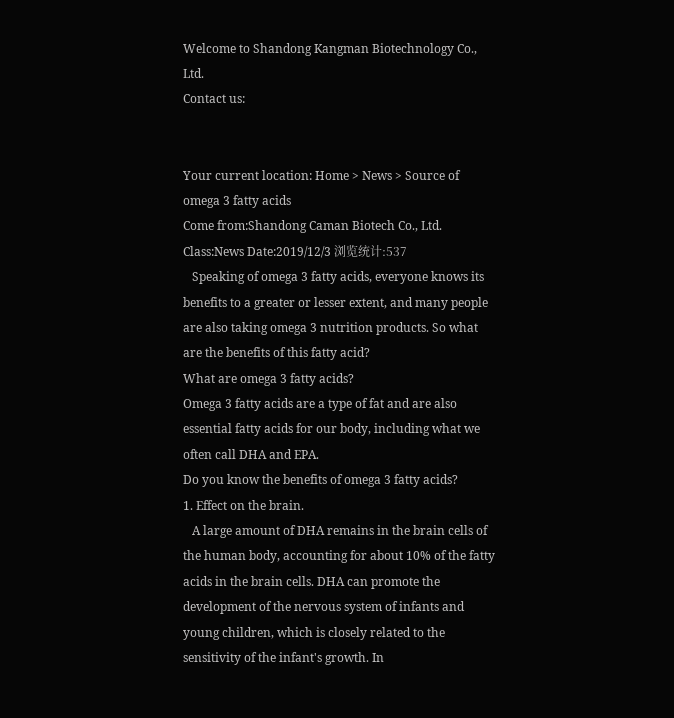Welcome to Shandong Kangman Biotechnology Co., Ltd.
Contact us:


Your current location: Home > News > Source of omega 3 fatty acids
Come from:Shandong Caman Biotech Co., Ltd. Class:News Date:2019/12/3 浏览统计:537
   Speaking of omega 3 fatty acids, everyone knows its benefits to a greater or lesser extent, and many people are also taking omega 3 nutrition products. So what are the benefits of this fatty acid?
What are omega 3 fatty acids?
Omega 3 fatty acids are a type of fat and are also essential fatty acids for our body, including what we often call DHA and EPA.
Do you know the benefits of omega 3 fatty acids?
1. Effect on the brain.
   A large amount of DHA remains in the brain cells of the human body, accounting for about 10% of the fatty acids in the brain cells. DHA can promote the development of the nervous system of infants and young children, which is closely related to the sensitivity of the infant's growth. In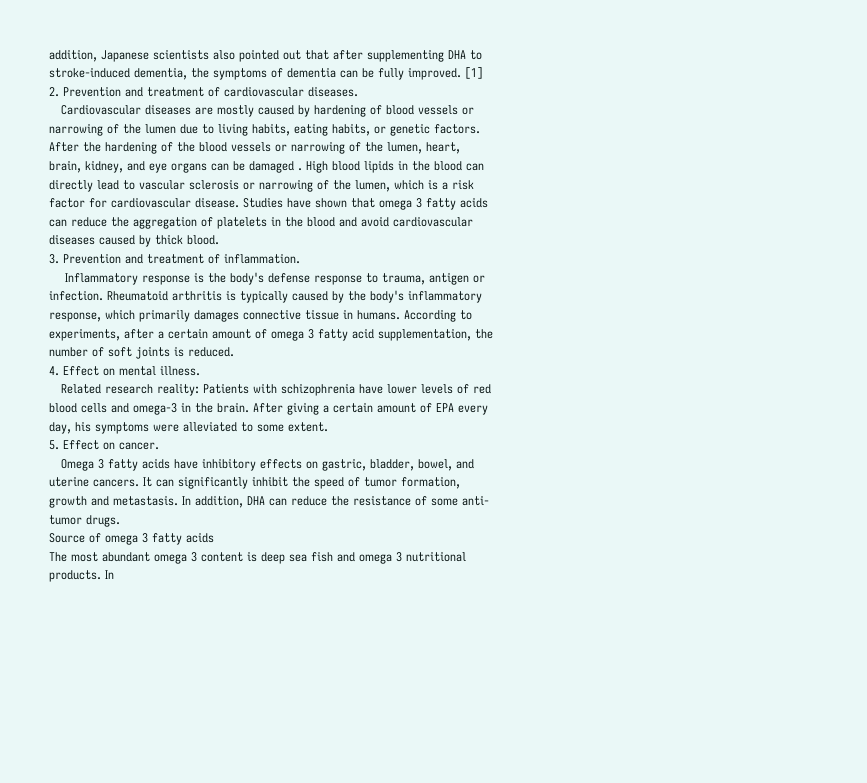addition, Japanese scientists also pointed out that after supplementing DHA to stroke-induced dementia, the symptoms of dementia can be fully improved. [1]
2. Prevention and treatment of cardiovascular diseases.
   Cardiovascular diseases are mostly caused by hardening of blood vessels or narrowing of the lumen due to living habits, eating habits, or genetic factors. After the hardening of the blood vessels or narrowing of the lumen, heart, brain, kidney, and eye organs can be damaged . High blood lipids in the blood can directly lead to vascular sclerosis or narrowing of the lumen, which is a risk factor for cardiovascular disease. Studies have shown that omega 3 fatty acids can reduce the aggregation of platelets in the blood and avoid cardiovascular diseases caused by thick blood.
3. Prevention and treatment of inflammation.
    Inflammatory response is the body's defense response to trauma, antigen or infection. Rheumatoid arthritis is typically caused by the body's inflammatory response, which primarily damages connective tissue in humans. According to experiments, after a certain amount of omega 3 fatty acid supplementation, the number of soft joints is reduced.
4. Effect on mental illness.
   Related research reality: Patients with schizophrenia have lower levels of red blood cells and omega-3 in the brain. After giving a certain amount of EPA every day, his symptoms were alleviated to some extent.
5. Effect on cancer.
   Omega 3 fatty acids have inhibitory effects on gastric, bladder, bowel, and uterine cancers. It can significantly inhibit the speed of tumor formation, growth and metastasis. In addition, DHA can reduce the resistance of some anti-tumor drugs.
Source of omega 3 fatty acids
The most abundant omega 3 content is deep sea fish and omega 3 nutritional products. In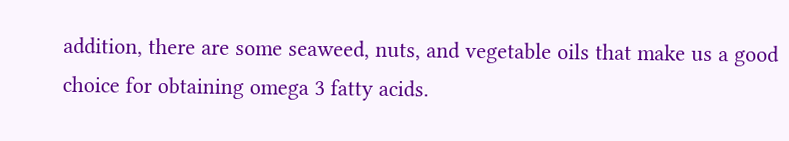addition, there are some seaweed, nuts, and vegetable oils that make us a good choice for obtaining omega 3 fatty acids.